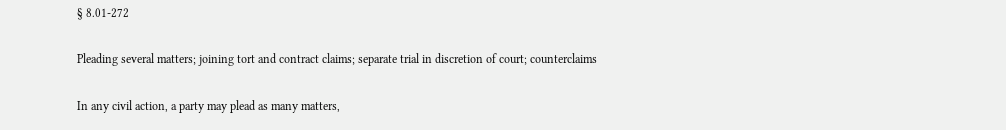§ 8.01-272

Pleading several matters; joining tort and contract claims; separate trial in discretion of court; counterclaims

In any civil action, a party may plead as many matters,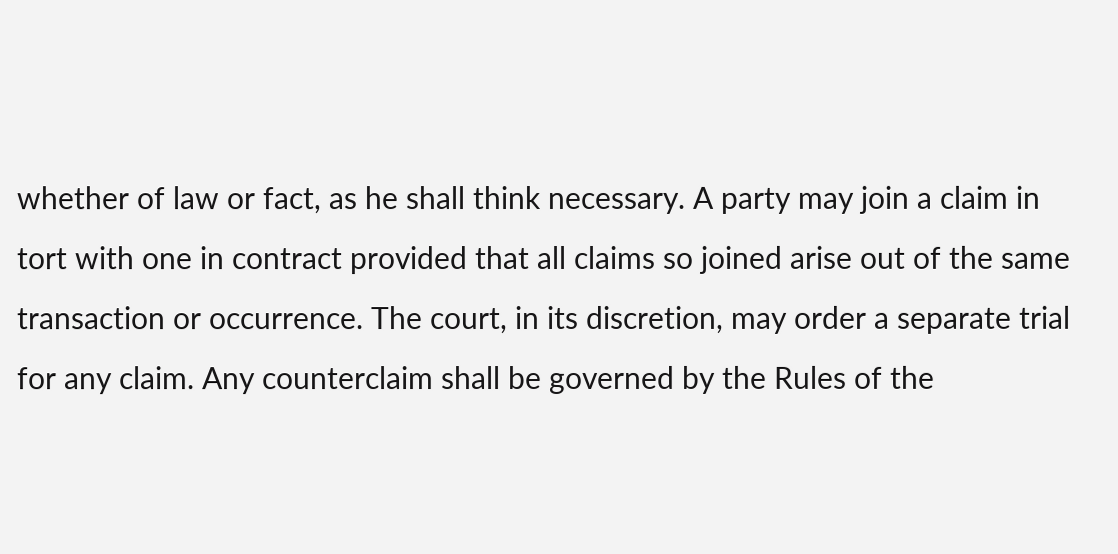whether of law or fact, as he shall think necessary. A party may join a claim in tort with one in contract provided that all claims so joined arise out of the same transaction or occurrence. The court, in its discretion, may order a separate trial for any claim. Any counterclaim shall be governed by the Rules of the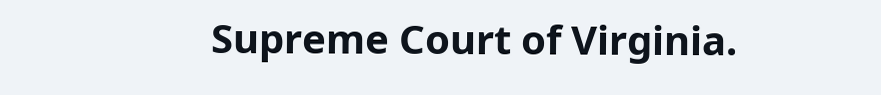Supreme Court of Virginia.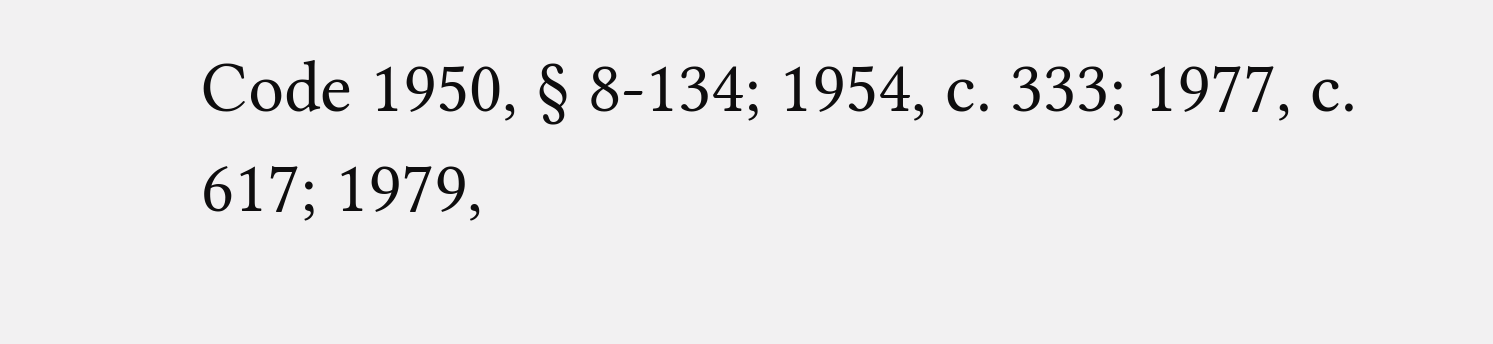Code 1950, § 8-134; 1954, c. 333; 1977, c. 617; 1979,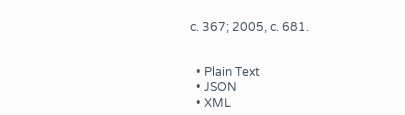c. 367; 2005, c. 681.


  • Plain Text
  • JSON
  • XML